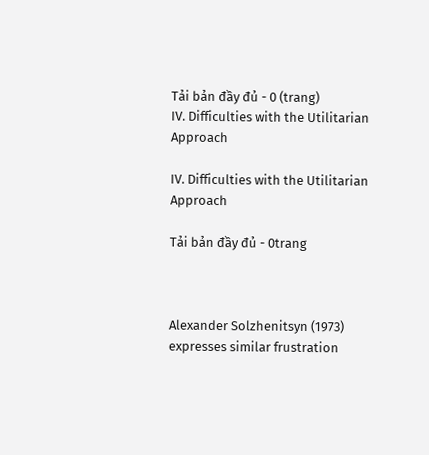Tải bản đầy đủ - 0 (trang)
IV. Difficulties with the Utilitarian Approach

IV. Difficulties with the Utilitarian Approach

Tải bản đầy đủ - 0trang



Alexander Solzhenitsyn (1973) expresses similar frustration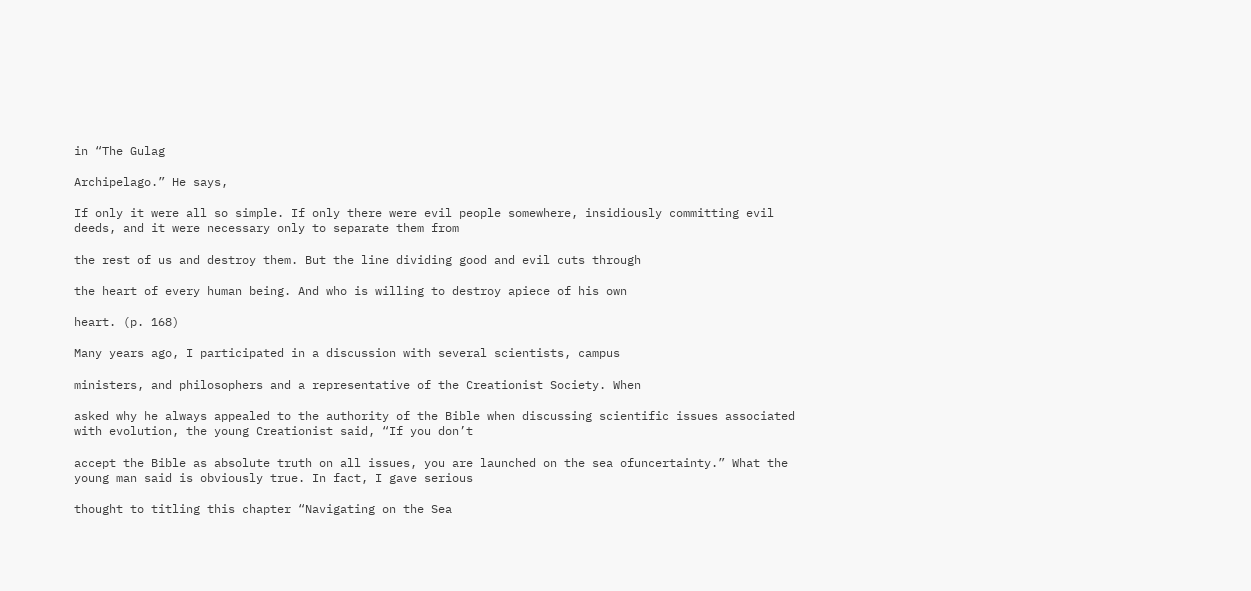in “The Gulag

Archipelago.” He says,

If only it were all so simple. If only there were evil people somewhere, insidiously committing evil deeds, and it were necessary only to separate them from

the rest of us and destroy them. But the line dividing good and evil cuts through

the heart of every human being. And who is willing to destroy apiece of his own

heart. (p. 168)

Many years ago, I participated in a discussion with several scientists, campus

ministers, and philosophers and a representative of the Creationist Society. When

asked why he always appealed to the authority of the Bible when discussing scientific issues associated with evolution, the young Creationist said, “If you don’t

accept the Bible as absolute truth on all issues, you are launched on the sea ofuncertainty.” What the young man said is obviously true. In fact, I gave serious

thought to titling this chapter “Navigating on the Sea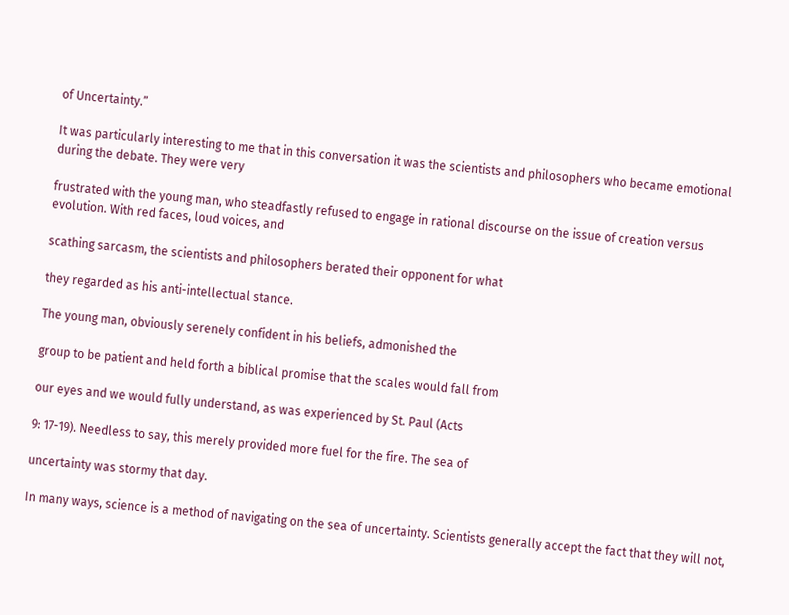of Uncertainty.”

It was particularly interesting to me that in this conversation it was the scientists and philosophers who became emotional during the debate. They were very

frustrated with the young man, who steadfastly refused to engage in rational discourse on the issue of creation versus evolution. With red faces, loud voices, and

scathing sarcasm, the scientists and philosophers berated their opponent for what

they regarded as his anti-intellectual stance.

The young man, obviously serenely confident in his beliefs, admonished the

group to be patient and held forth a biblical promise that the scales would fall from

our eyes and we would fully understand, as was experienced by St. Paul (Acts

9: 17-19). Needless to say, this merely provided more fuel for the fire. The sea of

uncertainty was stormy that day.

In many ways, science is a method of navigating on the sea of uncertainty. Scientists generally accept the fact that they will not,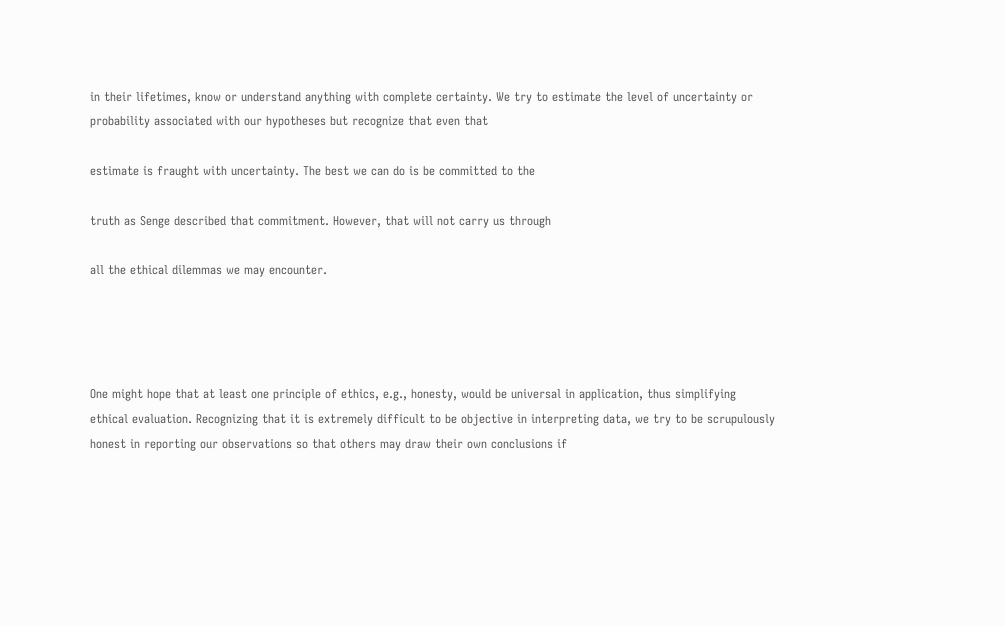in their lifetimes, know or understand anything with complete certainty. We try to estimate the level of uncertainty or probability associated with our hypotheses but recognize that even that

estimate is fraught with uncertainty. The best we can do is be committed to the

truth as Senge described that commitment. However, that will not carry us through

all the ethical dilemmas we may encounter.




One might hope that at least one principle of ethics, e.g., honesty, would be universal in application, thus simplifying ethical evaluation. Recognizing that it is extremely difficult to be objective in interpreting data, we try to be scrupulously honest in reporting our observations so that others may draw their own conclusions if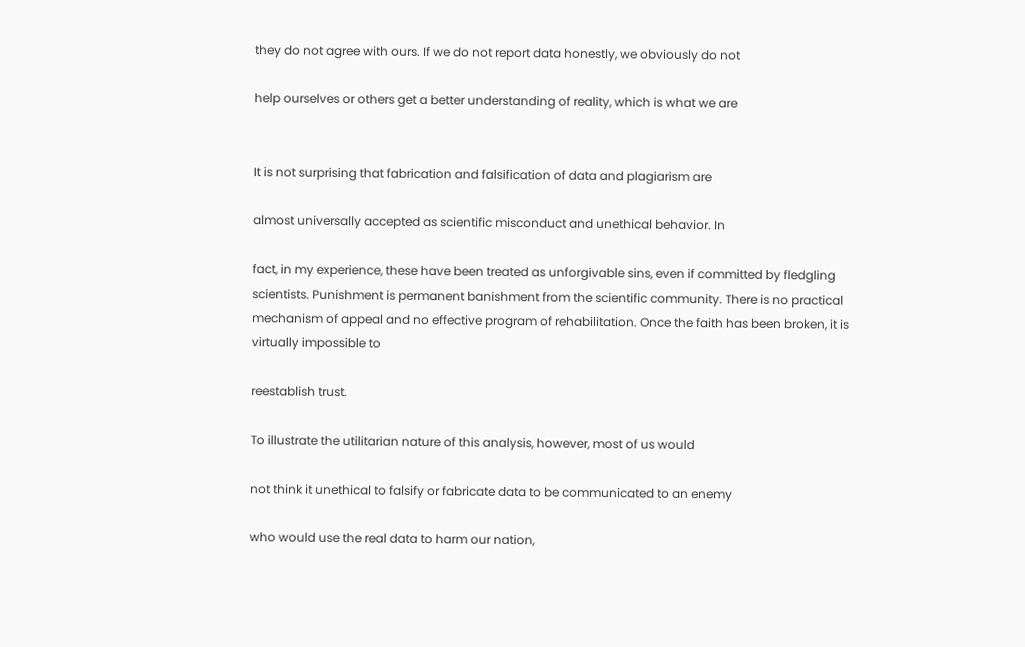they do not agree with ours. If we do not report data honestly, we obviously do not

help ourselves or others get a better understanding of reality, which is what we are


It is not surprising that fabrication and falsification of data and plagiarism are

almost universally accepted as scientific misconduct and unethical behavior. In

fact, in my experience, these have been treated as unforgivable sins, even if committed by fledgling scientists. Punishment is permanent banishment from the scientific community. There is no practical mechanism of appeal and no effective program of rehabilitation. Once the faith has been broken, it is virtually impossible to

reestablish trust.

To illustrate the utilitarian nature of this analysis, however, most of us would

not think it unethical to falsify or fabricate data to be communicated to an enemy

who would use the real data to harm our nation,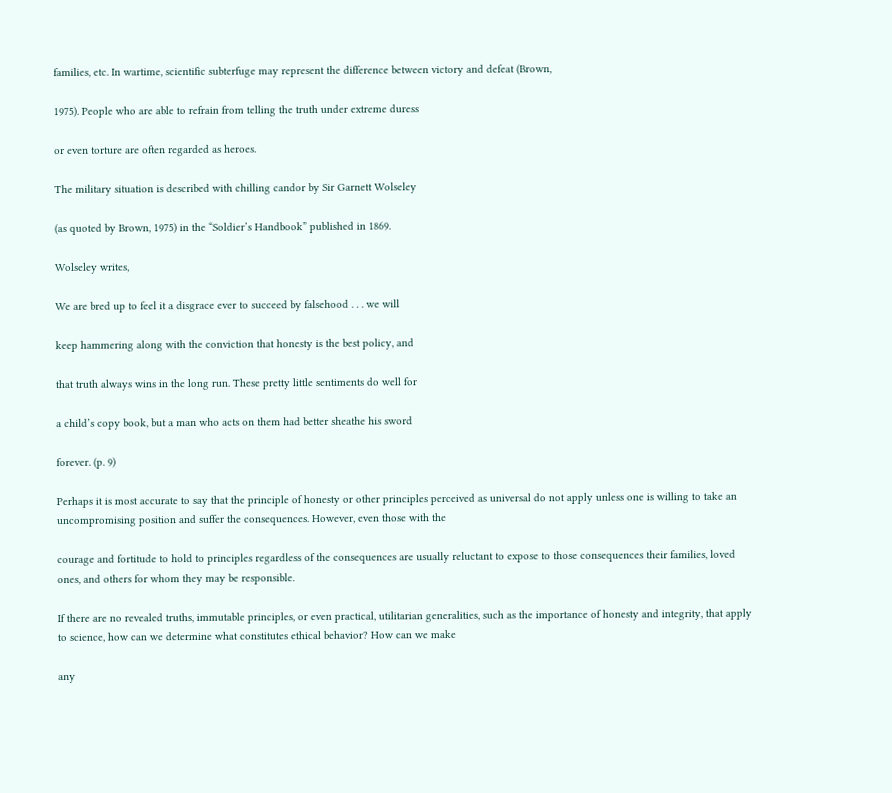families, etc. In wartime, scientific subterfuge may represent the difference between victory and defeat (Brown,

1975). People who are able to refrain from telling the truth under extreme duress

or even torture are often regarded as heroes.

The military situation is described with chilling candor by Sir Garnett Wolseley

(as quoted by Brown, 1975) in the “Soldier’s Handbook” published in 1869.

Wolseley writes,

We are bred up to feel it a disgrace ever to succeed by falsehood . . . we will

keep hammering along with the conviction that honesty is the best policy, and

that truth always wins in the long run. These pretty little sentiments do well for

a child’s copy book, but a man who acts on them had better sheathe his sword

forever. (p. 9)

Perhaps it is most accurate to say that the principle of honesty or other principles perceived as universal do not apply unless one is willing to take an uncompromising position and suffer the consequences. However, even those with the

courage and fortitude to hold to principles regardless of the consequences are usually reluctant to expose to those consequences their families, loved ones, and others for whom they may be responsible.

If there are no revealed truths, immutable principles, or even practical, utilitarian generalities, such as the importance of honesty and integrity, that apply to science, how can we determine what constitutes ethical behavior? How can we make

any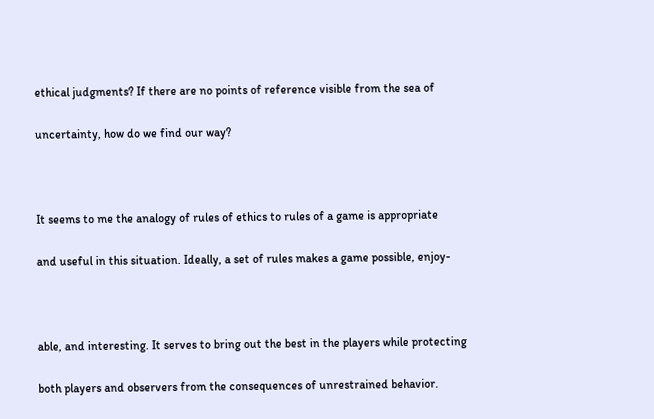ethical judgments? If there are no points of reference visible from the sea of

uncertainty, how do we find our way?



It seems to me the analogy of rules of ethics to rules of a game is appropriate

and useful in this situation. Ideally, a set of rules makes a game possible, enjoy-



able, and interesting. It serves to bring out the best in the players while protecting

both players and observers from the consequences of unrestrained behavior.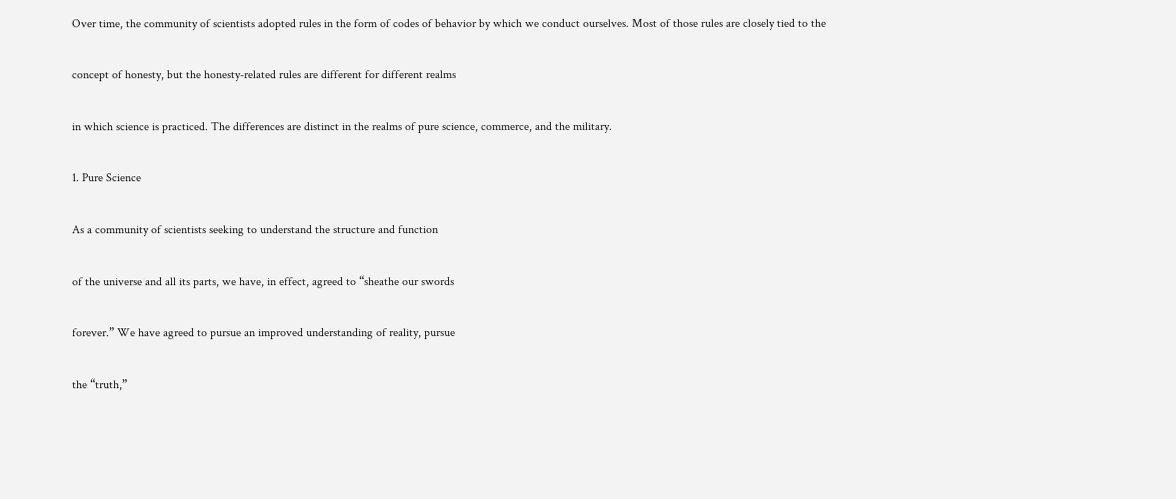Over time, the community of scientists adopted rules in the form of codes of behavior by which we conduct ourselves. Most of those rules are closely tied to the

concept of honesty, but the honesty-related rules are different for different realms

in which science is practiced. The differences are distinct in the realms of pure science, commerce, and the military.

1. Pure Science

As a community of scientists seeking to understand the structure and function

of the universe and all its parts, we have, in effect, agreed to “sheathe our swords

forever.” We have agreed to pursue an improved understanding of reality, pursue

the “truth,”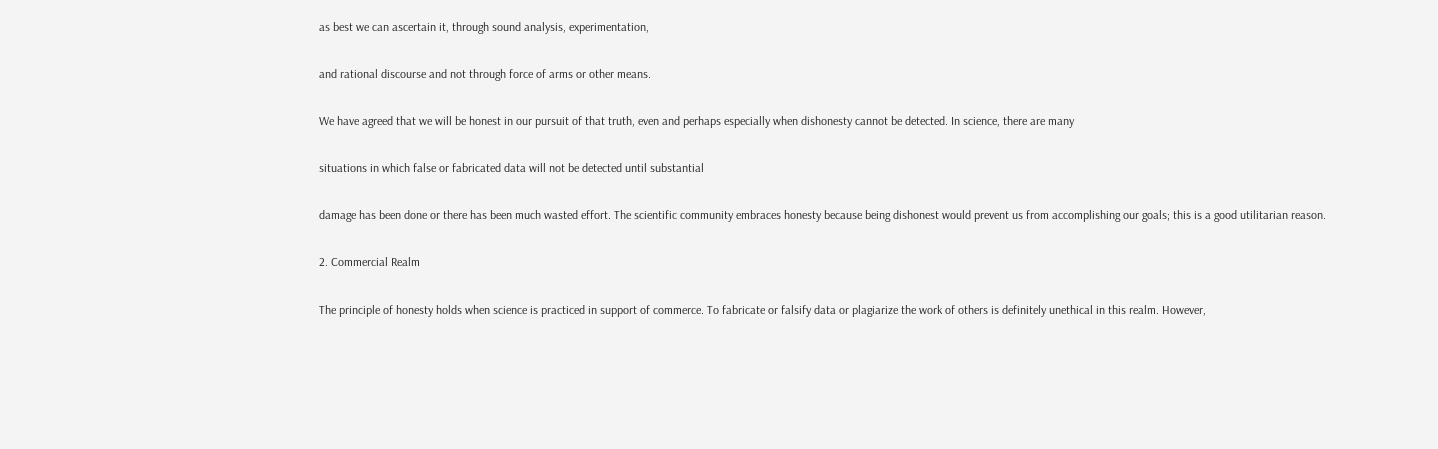as best we can ascertain it, through sound analysis, experimentation,

and rational discourse and not through force of arms or other means.

We have agreed that we will be honest in our pursuit of that truth, even and perhaps especially when dishonesty cannot be detected. In science, there are many

situations in which false or fabricated data will not be detected until substantial

damage has been done or there has been much wasted effort. The scientific community embraces honesty because being dishonest would prevent us from accomplishing our goals; this is a good utilitarian reason.

2. Commercial Realm

The principle of honesty holds when science is practiced in support of commerce. To fabricate or falsify data or plagiarize the work of others is definitely unethical in this realm. However,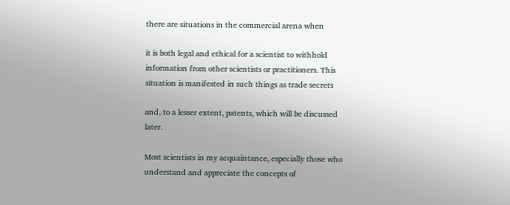there are situations in the commercial arena when

it is both legal and ethical for a scientist to withhold information from other scientists or practitioners. This situation is manifested in such things as trade secrets

and, to a lesser extent, patents, which will be discussed later.

Most scientists in my acquaintance, especially those who understand and appreciate the concepts of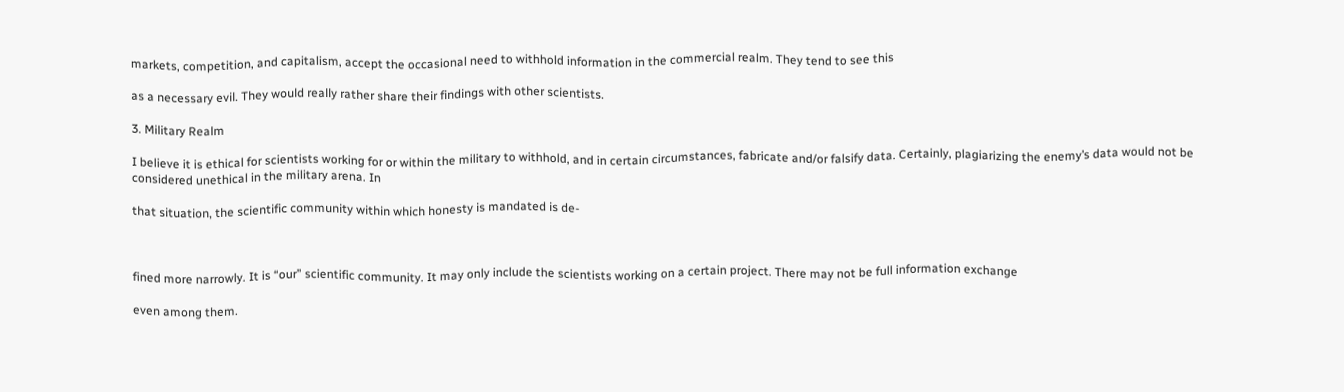markets, competition, and capitalism, accept the occasional need to withhold information in the commercial realm. They tend to see this

as a necessary evil. They would really rather share their findings with other scientists.

3. Military Realm

I believe it is ethical for scientists working for or within the military to withhold, and in certain circumstances, fabricate and/or falsify data. Certainly, plagiarizing the enemy’s data would not be considered unethical in the military arena. In

that situation, the scientific community within which honesty is mandated is de-



fined more narrowly. It is “our” scientific community. It may only include the scientists working on a certain project. There may not be full information exchange

even among them.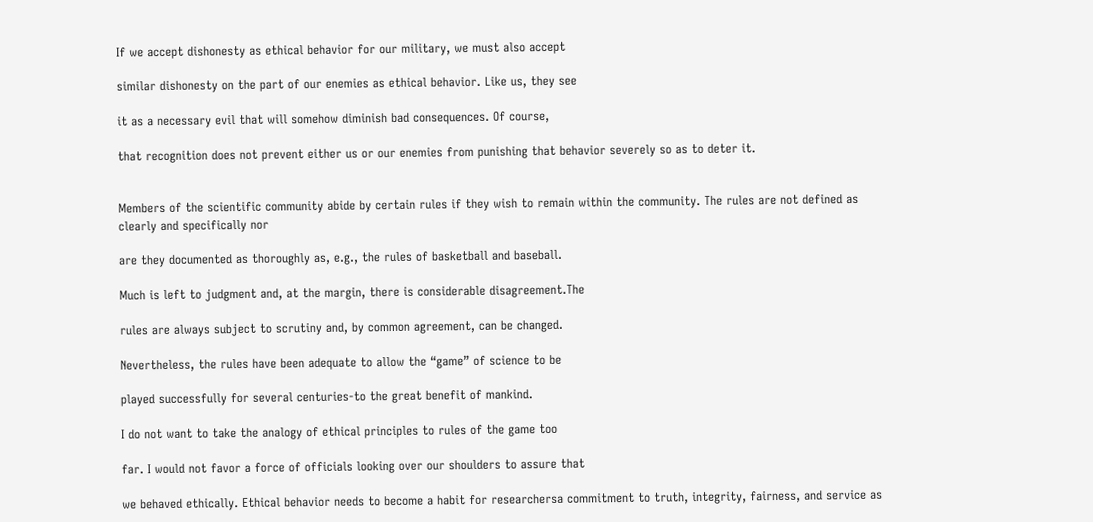If we accept dishonesty as ethical behavior for our military, we must also accept

similar dishonesty on the part of our enemies as ethical behavior. Like us, they see

it as a necessary evil that will somehow diminish bad consequences. Of course,

that recognition does not prevent either us or our enemies from punishing that behavior severely so as to deter it.


Members of the scientific community abide by certain rules if they wish to remain within the community. The rules are not defined as clearly and specifically nor

are they documented as thoroughly as, e.g., the rules of basketball and baseball.

Much is left to judgment and, at the margin, there is considerable disagreement.The

rules are always subject to scrutiny and, by common agreement, can be changed.

Nevertheless, the rules have been adequate to allow the “game” of science to be

played successfully for several centuries-to the great benefit of mankind.

I do not want to take the analogy of ethical principles to rules of the game too

far. I would not favor a force of officials looking over our shoulders to assure that

we behaved ethically. Ethical behavior needs to become a habit for researchersa commitment to truth, integrity, fairness, and service as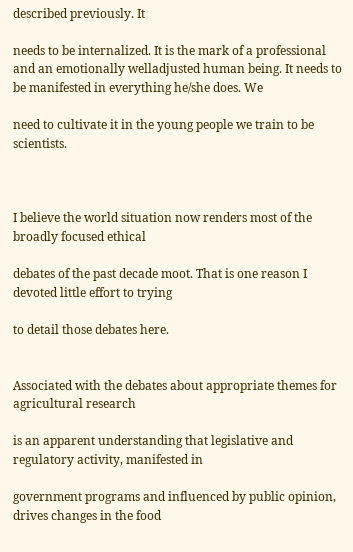described previously. It

needs to be internalized. It is the mark of a professional and an emotionally welladjusted human being. It needs to be manifested in everything he/she does. We

need to cultivate it in the young people we train to be scientists.



I believe the world situation now renders most of the broadly focused ethical

debates of the past decade moot. That is one reason I devoted little effort to trying

to detail those debates here.


Associated with the debates about appropriate themes for agricultural research

is an apparent understanding that legislative and regulatory activity, manifested in

government programs and influenced by public opinion, drives changes in the food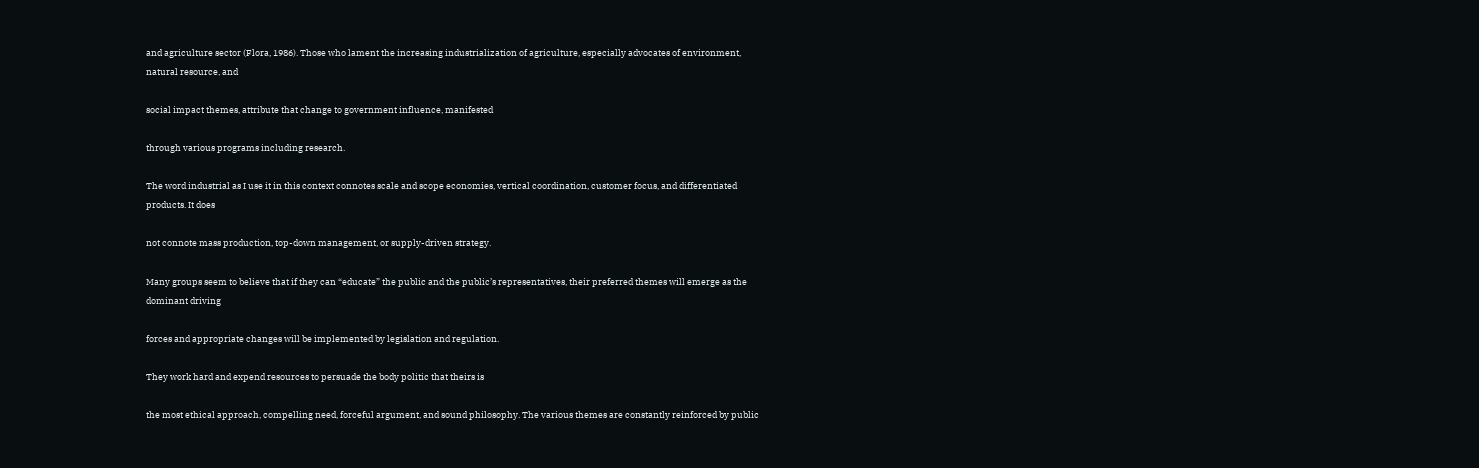and agriculture sector (Flora, 1986). Those who lament the increasing industrialization of agriculture, especially advocates of environment, natural resource, and

social impact themes, attribute that change to government influence, manifested

through various programs including research.

The word industrial as I use it in this context connotes scale and scope economies, vertical coordination, customer focus, and differentiated products. It does

not connote mass production, top-down management, or supply-driven strategy.

Many groups seem to believe that if they can “educate” the public and the public’s representatives, their preferred themes will emerge as the dominant driving

forces and appropriate changes will be implemented by legislation and regulation.

They work hard and expend resources to persuade the body politic that theirs is

the most ethical approach, compelling need, forceful argument, and sound philosophy. The various themes are constantly reinforced by public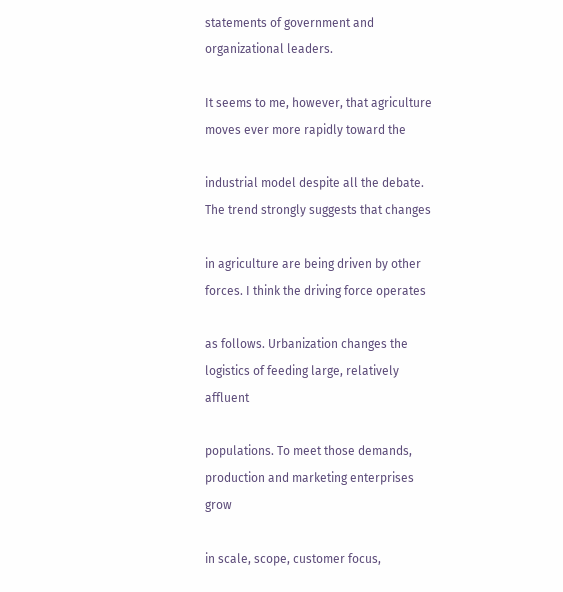statements of government and organizational leaders.

It seems to me, however, that agriculture moves ever more rapidly toward the

industrial model despite all the debate. The trend strongly suggests that changes

in agriculture are being driven by other forces. I think the driving force operates

as follows. Urbanization changes the logistics of feeding large, relatively affluent

populations. To meet those demands, production and marketing enterprises grow

in scale, scope, customer focus,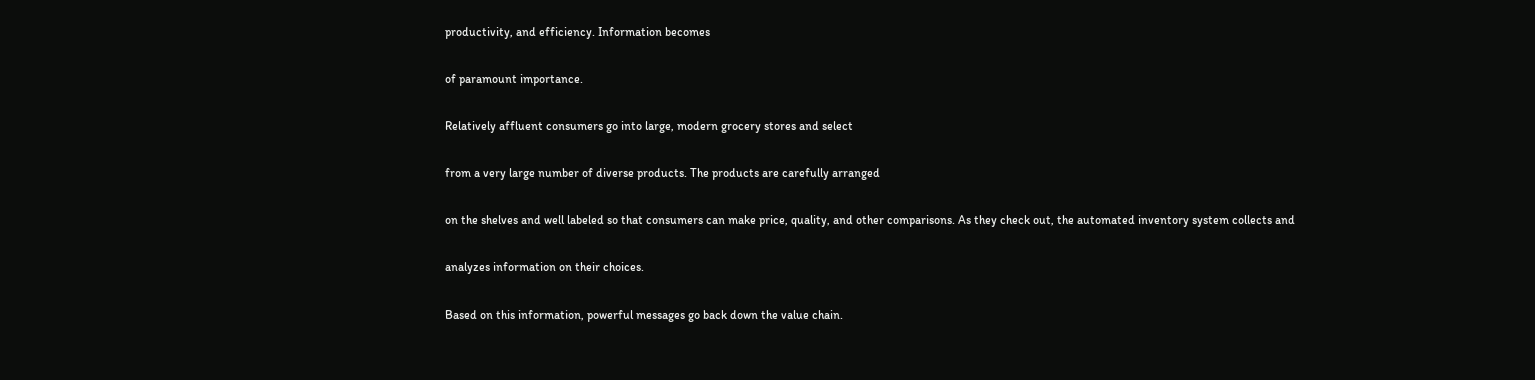productivity, and efficiency. Information becomes

of paramount importance.

Relatively affluent consumers go into large, modern grocery stores and select

from a very large number of diverse products. The products are carefully arranged

on the shelves and well labeled so that consumers can make price, quality, and other comparisons. As they check out, the automated inventory system collects and

analyzes information on their choices.

Based on this information, powerful messages go back down the value chain.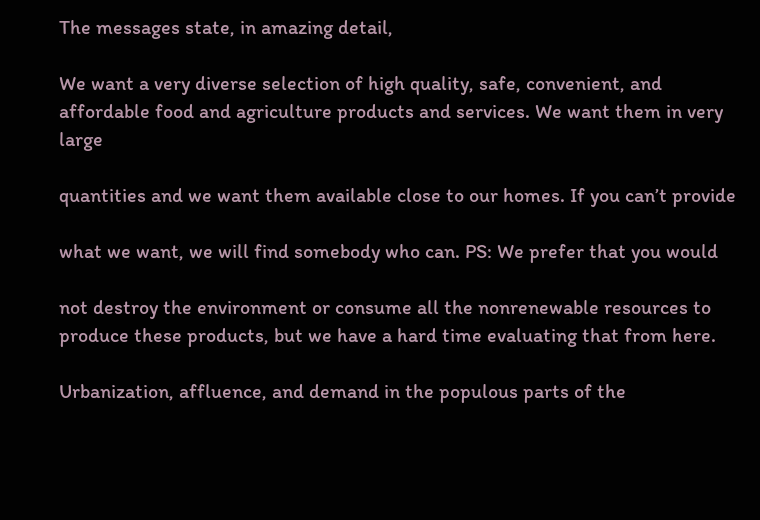The messages state, in amazing detail,

We want a very diverse selection of high quality, safe, convenient, and affordable food and agriculture products and services. We want them in very large

quantities and we want them available close to our homes. If you can’t provide

what we want, we will find somebody who can. PS: We prefer that you would

not destroy the environment or consume all the nonrenewable resources to produce these products, but we have a hard time evaluating that from here.

Urbanization, affluence, and demand in the populous parts of the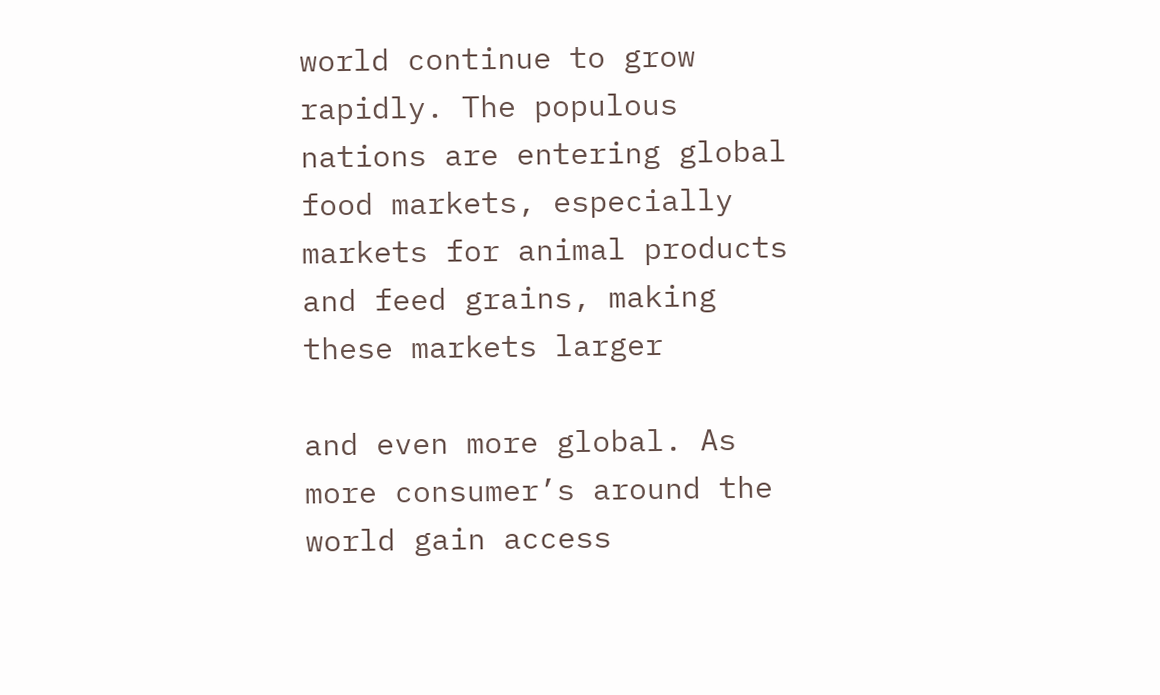world continue to grow rapidly. The populous nations are entering global food markets, especially markets for animal products and feed grains, making these markets larger

and even more global. As more consumer’s around the world gain access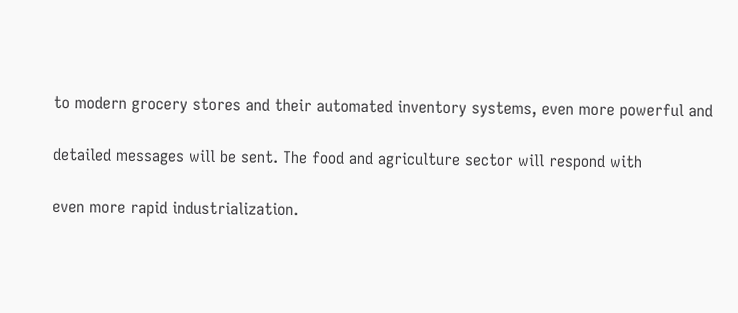to modern grocery stores and their automated inventory systems, even more powerful and

detailed messages will be sent. The food and agriculture sector will respond with

even more rapid industrialization.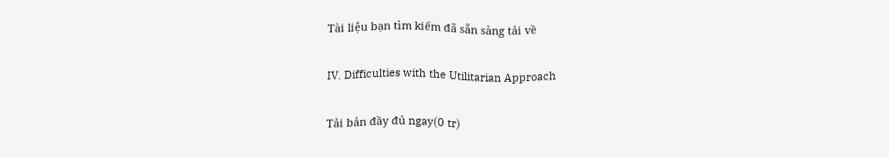Tài liệu bạn tìm kiếm đã sẵn sàng tải về

IV. Difficulties with the Utilitarian Approach

Tải bản đầy đủ ngay(0 tr)